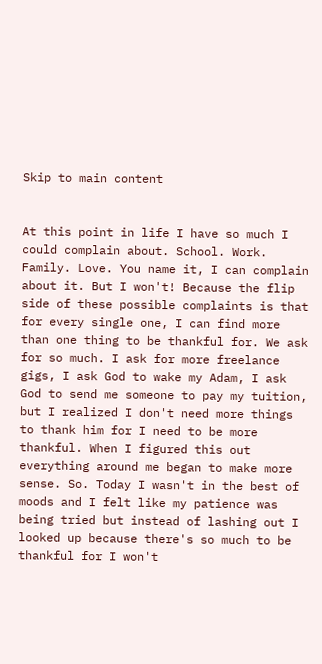Skip to main content


At this point in life I have so much I could complain about. School. Work. Family. Love. You name it, I can complain about it. But I won't! Because the flip side of these possible complaints is that for every single one, I can find more than one thing to be thankful for. We ask for so much. I ask for more freelance gigs, I ask God to wake my Adam, I ask God to send me someone to pay my tuition, but I realized I don't need more things to thank him for I need to be more thankful. When I figured this out everything around me began to make more sense. So. Today I wasn't in the best of moods and I felt like my patience was being tried but instead of lashing out I looked up because there's so much to be thankful for I won't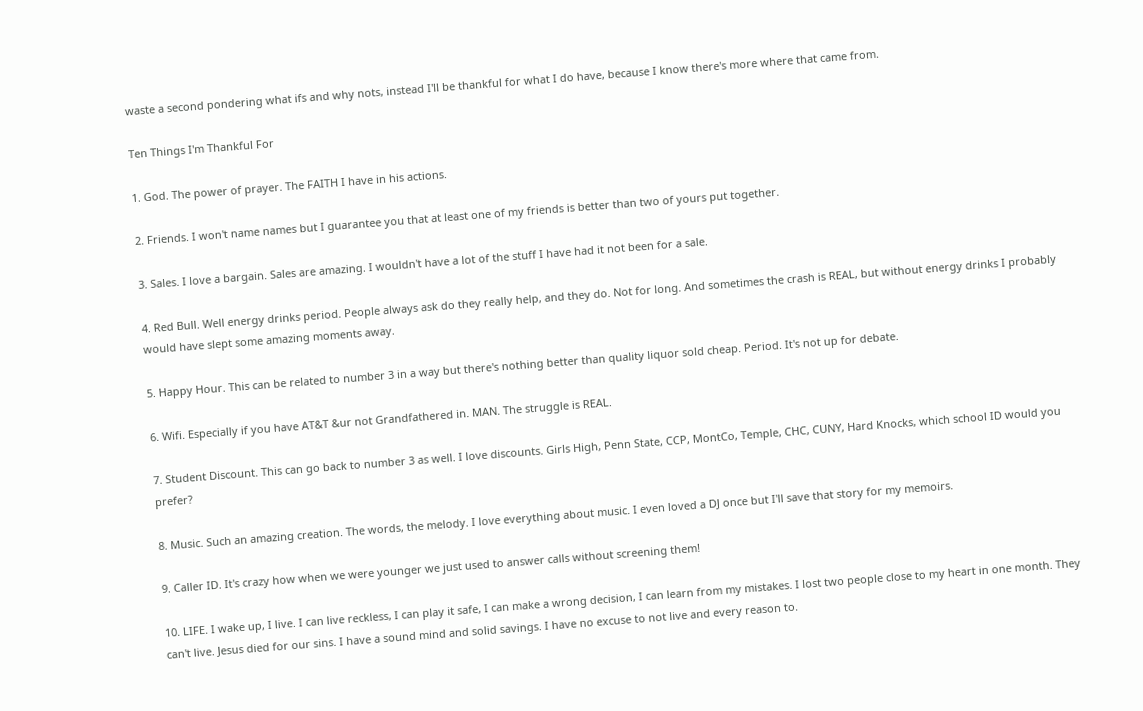waste a second pondering what ifs and why nots, instead I'll be thankful for what I do have, because I know there's more where that came from.

Ten Things I'm Thankful For

1. God. The power of prayer. The FAITH I have in his actions.

2. Friends. I won't name names but I guarantee you that at least one of my friends is better than two of yours put together.

3. Sales. I love a bargain. Sales are amazing. I wouldn't have a lot of the stuff I have had it not been for a sale.

4. Red Bull. Well energy drinks period. People always ask do they really help, and they do. Not for long. And sometimes the crash is REAL, but without energy drinks I probably would have slept some amazing moments away.

5. Happy Hour. This can be related to number 3 in a way but there's nothing better than quality liquor sold cheap. Period. It's not up for debate.

6. Wifi. Especially if you have AT&T &ur not Grandfathered in. MAN. The struggle is REAL.

7. Student Discount. This can go back to number 3 as well. I love discounts. Girls High, Penn State, CCP, MontCo, Temple, CHC, CUNY, Hard Knocks, which school ID would you prefer?

8. Music. Such an amazing creation. The words, the melody. I love everything about music. I even loved a DJ once but I'll save that story for my memoirs.

9. Caller ID. It's crazy how when we were younger we just used to answer calls without screening them!

10. LIFE. I wake up, I live. I can live reckless, I can play it safe, I can make a wrong decision, I can learn from my mistakes. I lost two people close to my heart in one month. They can't live. Jesus died for our sins. I have a sound mind and solid savings. I have no excuse to not live and every reason to.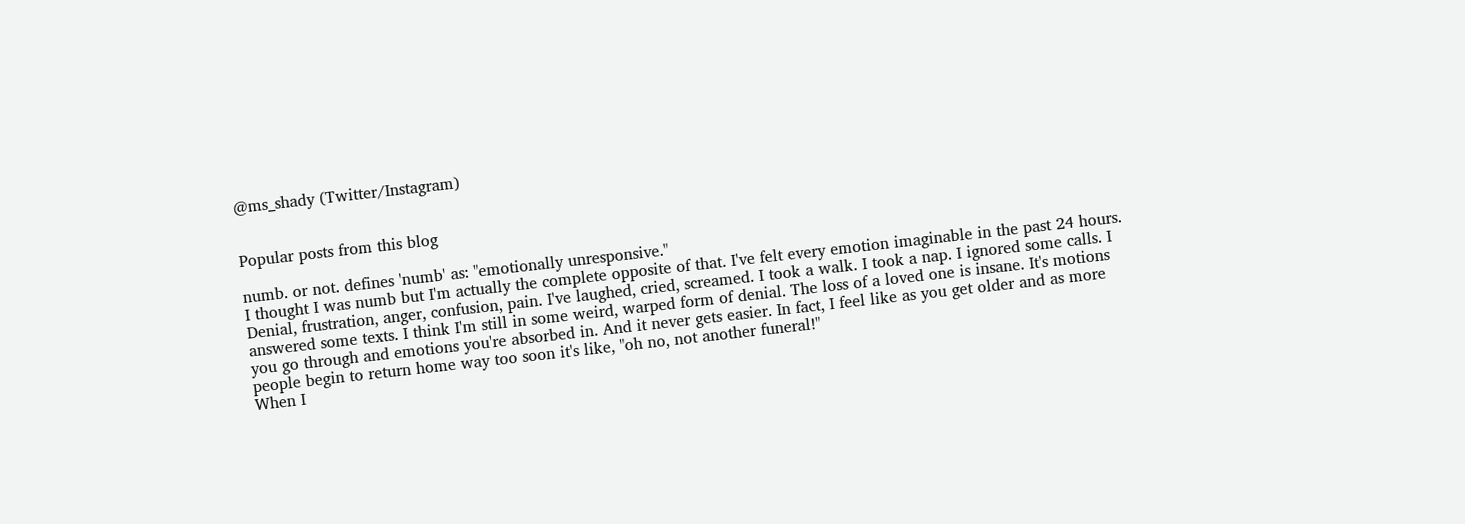@ms_shady (Twitter/Instagram)


Popular posts from this blog

numb. or not. defines 'numb' as: "emotionally unresponsive."
I thought I was numb but I'm actually the complete opposite of that. I've felt every emotion imaginable in the past 24 hours. Denial, frustration, anger, confusion, pain. I've laughed, cried, screamed. I took a walk. I took a nap. I ignored some calls. I answered some texts. I think I'm still in some weird, warped form of denial. The loss of a loved one is insane. It's motions you go through and emotions you're absorbed in. And it never gets easier. In fact, I feel like as you get older and as more people begin to return home way too soon it's like, "oh no, not another funeral!"
When I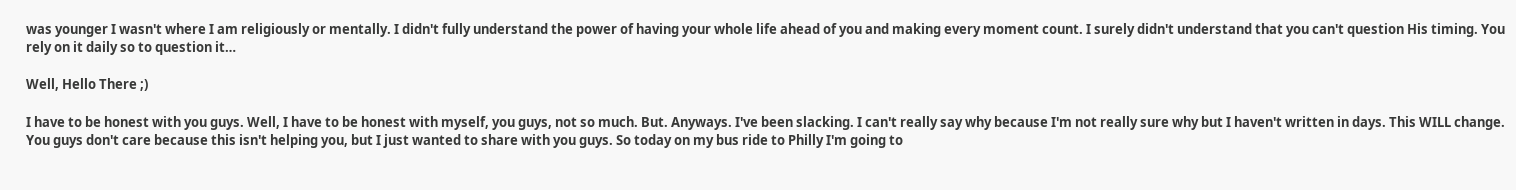was younger I wasn't where I am religiously or mentally. I didn't fully understand the power of having your whole life ahead of you and making every moment count. I surely didn't understand that you can't question His timing. You rely on it daily so to question it…

Well, Hello There ;)

I have to be honest with you guys. Well, I have to be honest with myself, you guys, not so much. But. Anyways. I've been slacking. I can't really say why because I'm not really sure why but I haven't written in days. This WILL change. You guys don't care because this isn't helping you, but I just wanted to share with you guys. So today on my bus ride to Philly I'm going to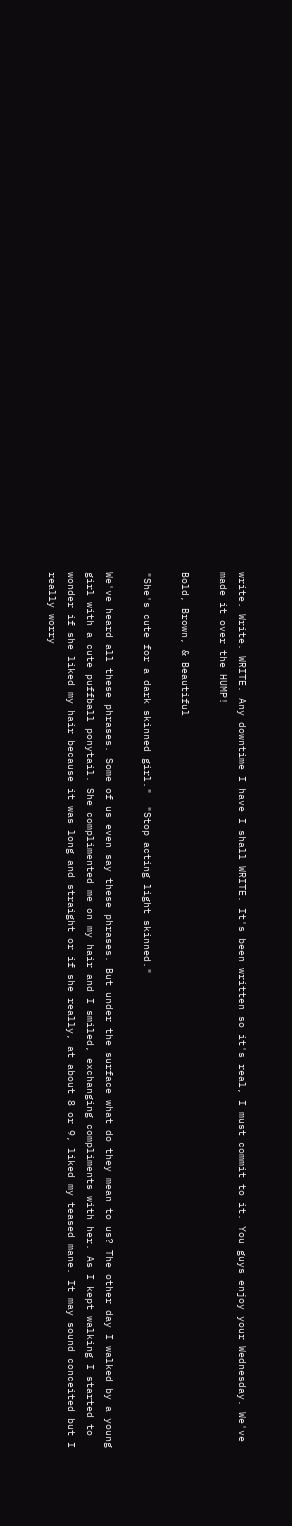write. Write. WRITE. Any downtime I have I shall WRITE. It's been written so it's real, I must commit to it. You guys enjoy your Wednesday. We've made it over the HUMP!

Bold, Brown, & Beautiful

"She's cute for a dark skinned girl."  "Stop acting light skinned."

We've heard all these phrases. Some of us even say these phrases. But under the surface what do they mean to us? The other day I walked by a young girl with a cute puffball ponytail. She complimented me on my hair and I smiled, exchanging compliments with her. As I kept walking I started to wonder if she liked my hair because it was long and straight or if she really, at about 8 or 9, liked my teased mane. It may sound conceited but I really worry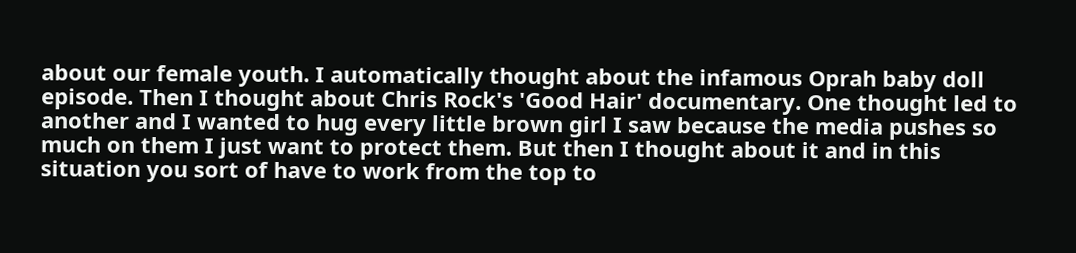about our female youth. I automatically thought about the infamous Oprah baby doll episode. Then I thought about Chris Rock's 'Good Hair' documentary. One thought led to another and I wanted to hug every little brown girl I saw because the media pushes so much on them I just want to protect them. But then I thought about it and in this situation you sort of have to work from the top to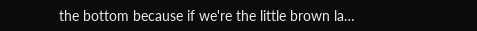the bottom because if we're the little brown la…